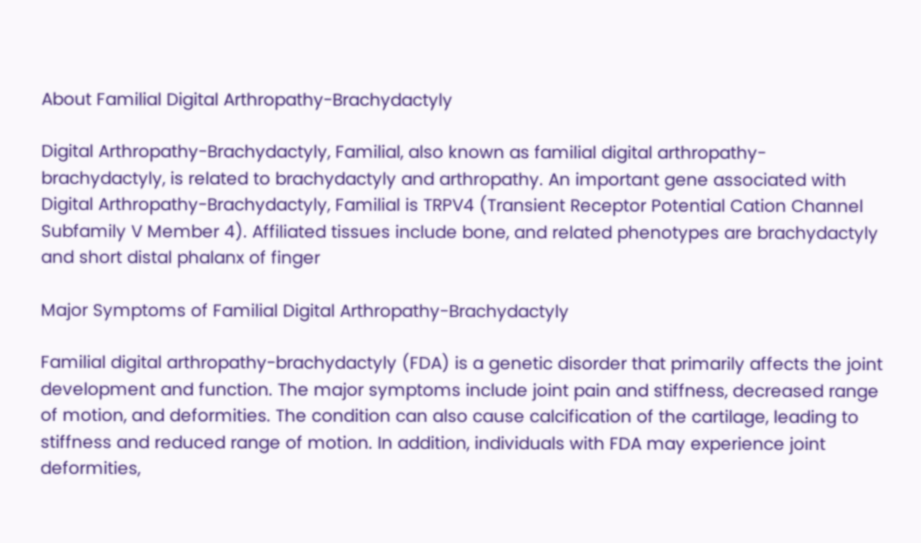About Familial Digital Arthropathy-Brachydactyly

Digital Arthropathy-Brachydactyly, Familial, also known as familial digital arthropathy-brachydactyly, is related to brachydactyly and arthropathy. An important gene associated with Digital Arthropathy-Brachydactyly, Familial is TRPV4 (Transient Receptor Potential Cation Channel Subfamily V Member 4). Affiliated tissues include bone, and related phenotypes are brachydactyly and short distal phalanx of finger

Major Symptoms of Familial Digital Arthropathy-Brachydactyly

Familial digital arthropathy-brachydactyly (FDA) is a genetic disorder that primarily affects the joint development and function. The major symptoms include joint pain and stiffness, decreased range of motion, and deformities. The condition can also cause calcification of the cartilage, leading to stiffness and reduced range of motion. In addition, individuals with FDA may experience joint deformities,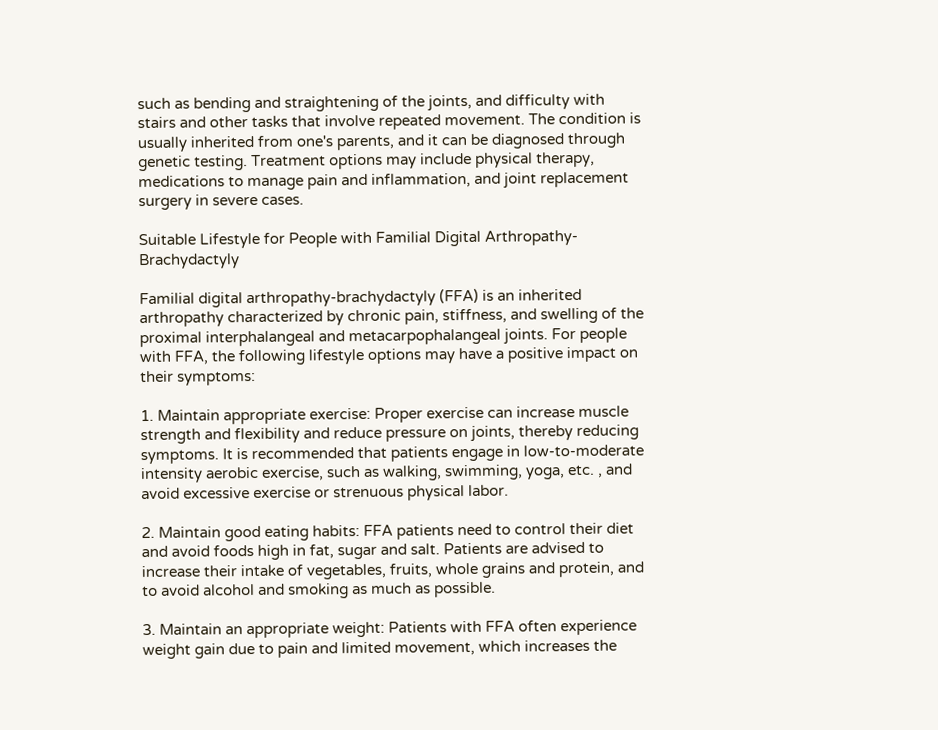such as bending and straightening of the joints, and difficulty with stairs and other tasks that involve repeated movement. The condition is usually inherited from one's parents, and it can be diagnosed through genetic testing. Treatment options may include physical therapy, medications to manage pain and inflammation, and joint replacement surgery in severe cases.

Suitable Lifestyle for People with Familial Digital Arthropathy-Brachydactyly

Familial digital arthropathy-brachydactyly (FFA) is an inherited arthropathy characterized by chronic pain, stiffness, and swelling of the proximal interphalangeal and metacarpophalangeal joints. For people with FFA, the following lifestyle options may have a positive impact on their symptoms:

1. Maintain appropriate exercise: Proper exercise can increase muscle strength and flexibility and reduce pressure on joints, thereby reducing symptoms. It is recommended that patients engage in low-to-moderate intensity aerobic exercise, such as walking, swimming, yoga, etc. , and avoid excessive exercise or strenuous physical labor.

2. Maintain good eating habits: FFA patients need to control their diet and avoid foods high in fat, sugar and salt. Patients are advised to increase their intake of vegetables, fruits, whole grains and protein, and to avoid alcohol and smoking as much as possible.

3. Maintain an appropriate weight: Patients with FFA often experience weight gain due to pain and limited movement, which increases the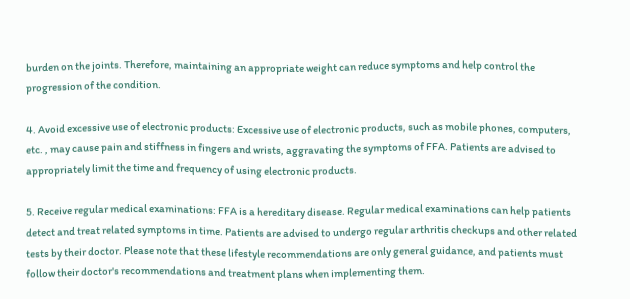burden on the joints. Therefore, maintaining an appropriate weight can reduce symptoms and help control the progression of the condition.

4. Avoid excessive use of electronic products: Excessive use of electronic products, such as mobile phones, computers, etc. , may cause pain and stiffness in fingers and wrists, aggravating the symptoms of FFA. Patients are advised to appropriately limit the time and frequency of using electronic products.

5. Receive regular medical examinations: FFA is a hereditary disease. Regular medical examinations can help patients detect and treat related symptoms in time. Patients are advised to undergo regular arthritis checkups and other related tests by their doctor. Please note that these lifestyle recommendations are only general guidance, and patients must follow their doctor's recommendations and treatment plans when implementing them.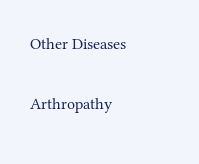Other Diseases

Arthropathy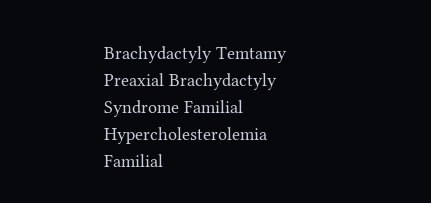Brachydactyly Temtamy Preaxial Brachydactyly Syndrome Familial Hypercholesterolemia Familial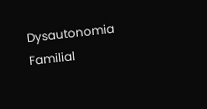Dysautonomia Familial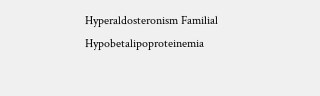Hyperaldosteronism Familial Hypobetalipoproteinemia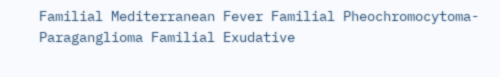Familial Mediterranean Fever Familial Pheochromocytoma-Paraganglioma Familial Exudative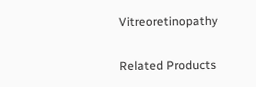Vitreoretinopathy

Related Products